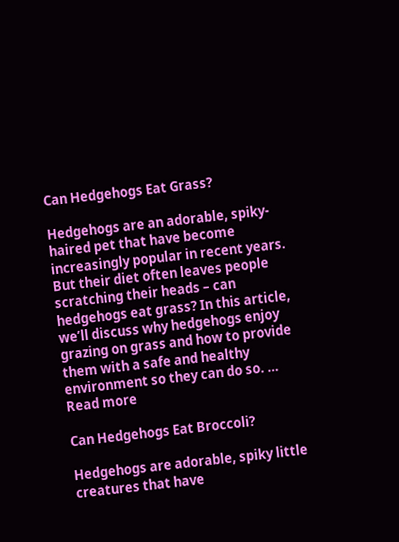Can Hedgehogs Eat Grass?

Hedgehogs are an adorable, spiky-haired pet that have become increasingly popular in recent years. But their diet often leaves people scratching their heads – can hedgehogs eat grass? In this article, we’ll discuss why hedgehogs enjoy grazing on grass and how to provide them with a safe and healthy environment so they can do so. … Read more

Can Hedgehogs Eat Broccoli?

Hedgehogs are adorable, spiky little creatures that have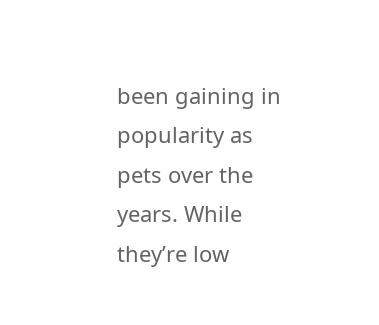been gaining in popularity as pets over the years. While they’re low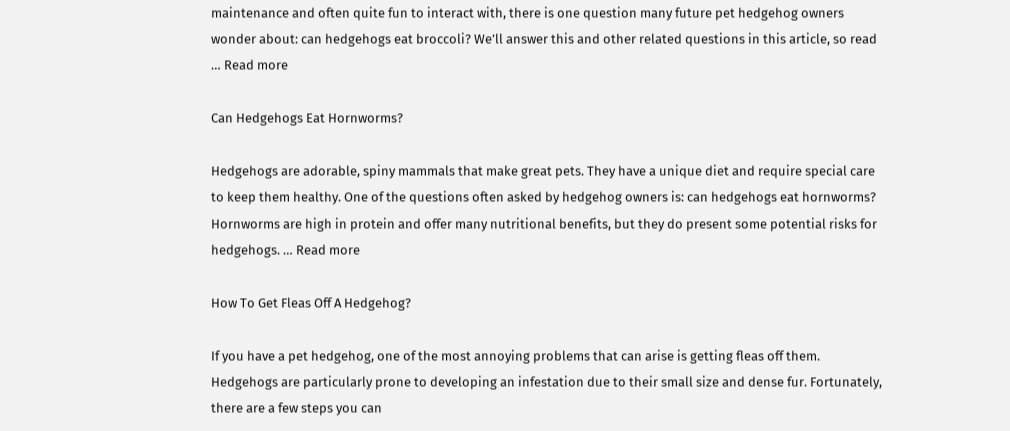maintenance and often quite fun to interact with, there is one question many future pet hedgehog owners wonder about: can hedgehogs eat broccoli? We’ll answer this and other related questions in this article, so read … Read more

Can Hedgehogs Eat Hornworms?

Hedgehogs are adorable, spiny mammals that make great pets. They have a unique diet and require special care to keep them healthy. One of the questions often asked by hedgehog owners is: can hedgehogs eat hornworms? Hornworms are high in protein and offer many nutritional benefits, but they do present some potential risks for hedgehogs. … Read more

How To Get Fleas Off A Hedgehog?

If you have a pet hedgehog, one of the most annoying problems that can arise is getting fleas off them. Hedgehogs are particularly prone to developing an infestation due to their small size and dense fur. Fortunately, there are a few steps you can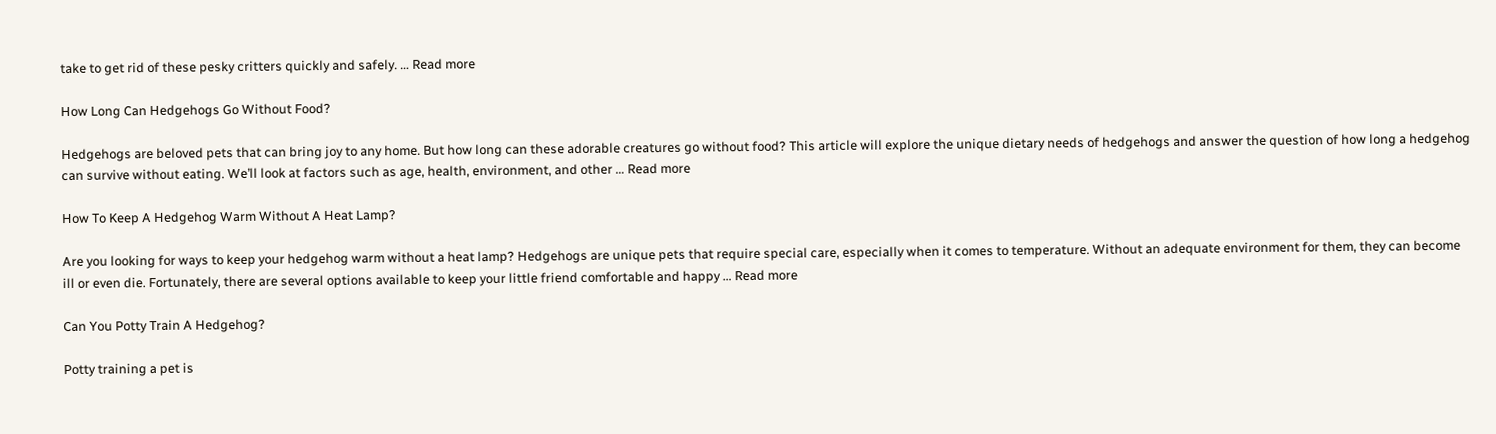take to get rid of these pesky critters quickly and safely. … Read more

How Long Can Hedgehogs Go Without Food?

Hedgehogs are beloved pets that can bring joy to any home. But how long can these adorable creatures go without food? This article will explore the unique dietary needs of hedgehogs and answer the question of how long a hedgehog can survive without eating. We’ll look at factors such as age, health, environment, and other … Read more

How To Keep A Hedgehog Warm Without A Heat Lamp?

Are you looking for ways to keep your hedgehog warm without a heat lamp? Hedgehogs are unique pets that require special care, especially when it comes to temperature. Without an adequate environment for them, they can become ill or even die. Fortunately, there are several options available to keep your little friend comfortable and happy … Read more

Can You Potty Train A Hedgehog?

Potty training a pet is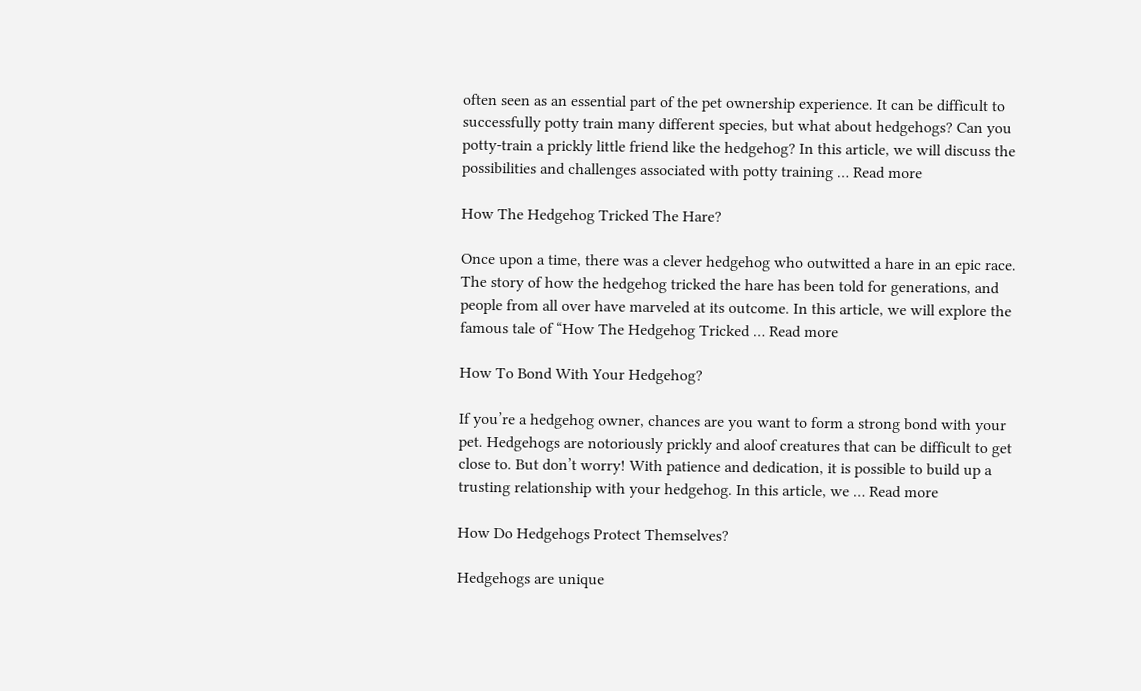often seen as an essential part of the pet ownership experience. It can be difficult to successfully potty train many different species, but what about hedgehogs? Can you potty-train a prickly little friend like the hedgehog? In this article, we will discuss the possibilities and challenges associated with potty training … Read more

How The Hedgehog Tricked The Hare?

Once upon a time, there was a clever hedgehog who outwitted a hare in an epic race. The story of how the hedgehog tricked the hare has been told for generations, and people from all over have marveled at its outcome. In this article, we will explore the famous tale of “How The Hedgehog Tricked … Read more

How To Bond With Your Hedgehog?

If you’re a hedgehog owner, chances are you want to form a strong bond with your pet. Hedgehogs are notoriously prickly and aloof creatures that can be difficult to get close to. But don’t worry! With patience and dedication, it is possible to build up a trusting relationship with your hedgehog. In this article, we … Read more

How Do Hedgehogs Protect Themselves?

Hedgehogs are unique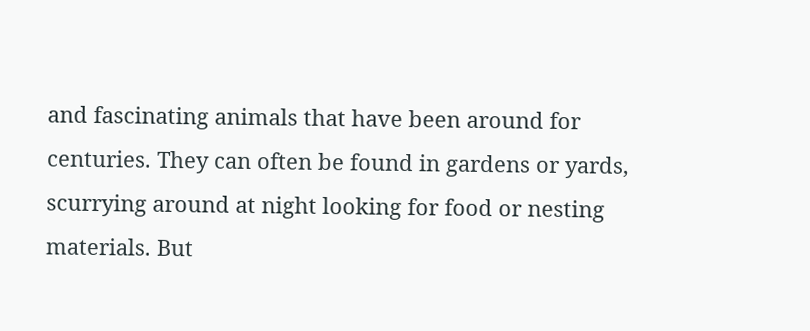and fascinating animals that have been around for centuries. They can often be found in gardens or yards, scurrying around at night looking for food or nesting materials. But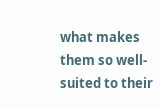what makes them so well-suited to their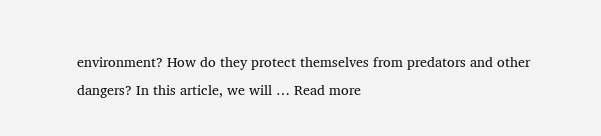environment? How do they protect themselves from predators and other dangers? In this article, we will … Read more